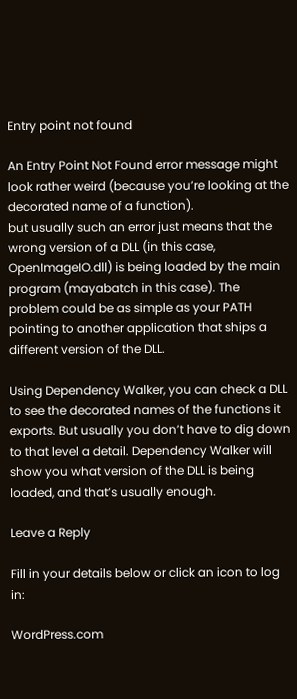Entry point not found

An Entry Point Not Found error message might look rather weird (because you’re looking at the decorated name of a function).
but usually such an error just means that the wrong version of a DLL (in this case, OpenImageIO.dll) is being loaded by the main program (mayabatch in this case). The problem could be as simple as your PATH pointing to another application that ships a different version of the DLL.

Using Dependency Walker, you can check a DLL to see the decorated names of the functions it exports. But usually you don’t have to dig down to that level a detail. Dependency Walker will show you what version of the DLL is being loaded, and that’s usually enough.

Leave a Reply

Fill in your details below or click an icon to log in:

WordPress.com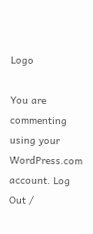Logo

You are commenting using your WordPress.com account. Log Out /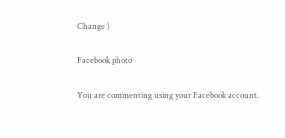Change )

Facebook photo

You are commenting using your Facebook account.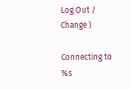Log Out /  Change )

Connecting to %s